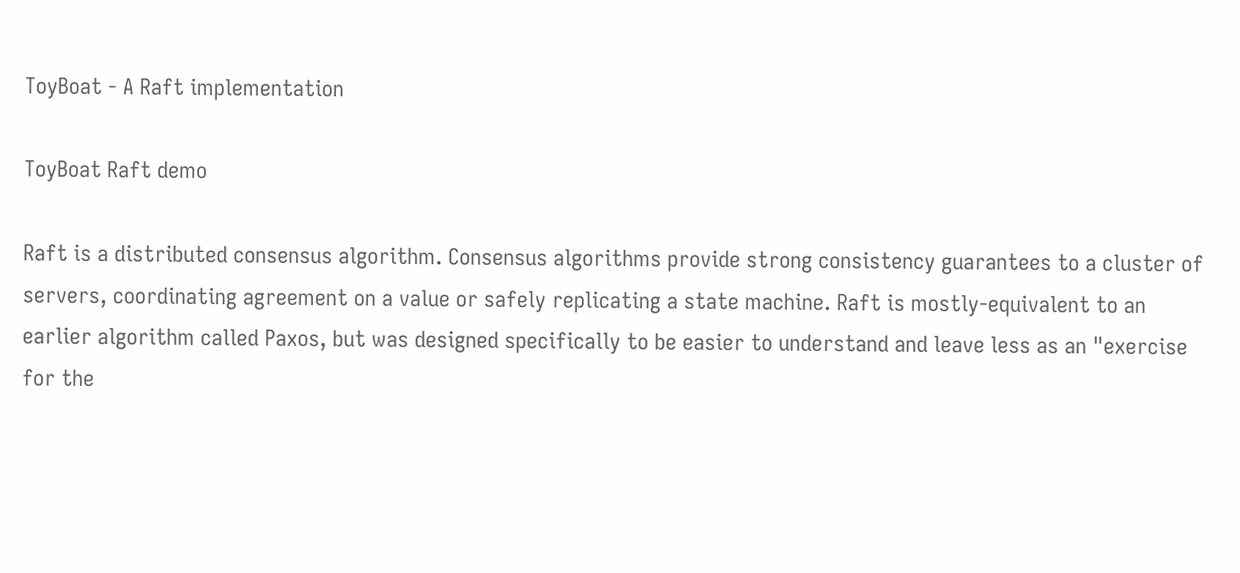ToyBoat - A Raft implementation

ToyBoat Raft demo

Raft is a distributed consensus algorithm. Consensus algorithms provide strong consistency guarantees to a cluster of servers, coordinating agreement on a value or safely replicating a state machine. Raft is mostly-equivalent to an earlier algorithm called Paxos, but was designed specifically to be easier to understand and leave less as an "exercise for the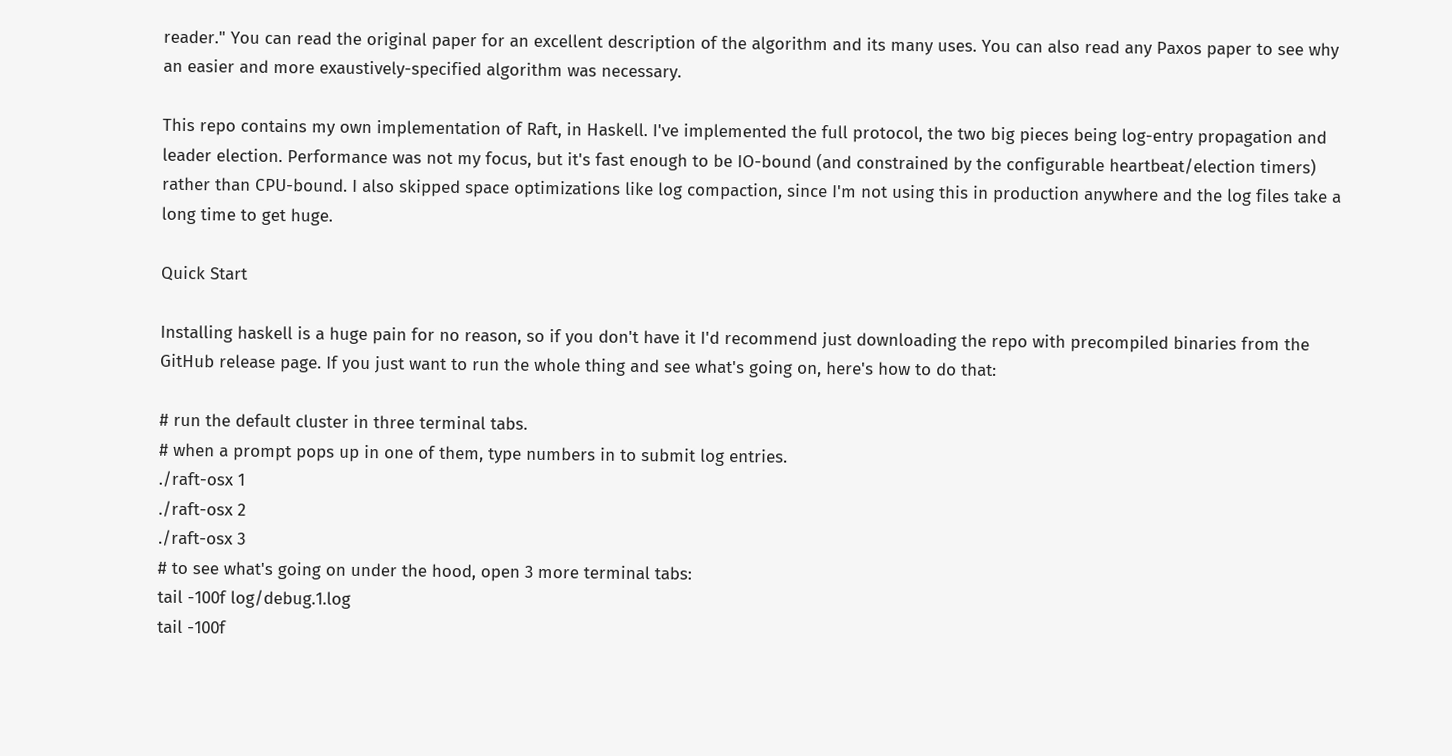reader." You can read the original paper for an excellent description of the algorithm and its many uses. You can also read any Paxos paper to see why an easier and more exaustively-specified algorithm was necessary.

This repo contains my own implementation of Raft, in Haskell. I've implemented the full protocol, the two big pieces being log-entry propagation and leader election. Performance was not my focus, but it's fast enough to be IO-bound (and constrained by the configurable heartbeat/election timers) rather than CPU-bound. I also skipped space optimizations like log compaction, since I'm not using this in production anywhere and the log files take a long time to get huge.

Quick Start

Installing haskell is a huge pain for no reason, so if you don't have it I'd recommend just downloading the repo with precompiled binaries from the GitHub release page. If you just want to run the whole thing and see what's going on, here's how to do that:

# run the default cluster in three terminal tabs.
# when a prompt pops up in one of them, type numbers in to submit log entries.
./raft-osx 1
./raft-osx 2
./raft-osx 3
# to see what's going on under the hood, open 3 more terminal tabs:
tail -100f log/debug.1.log
tail -100f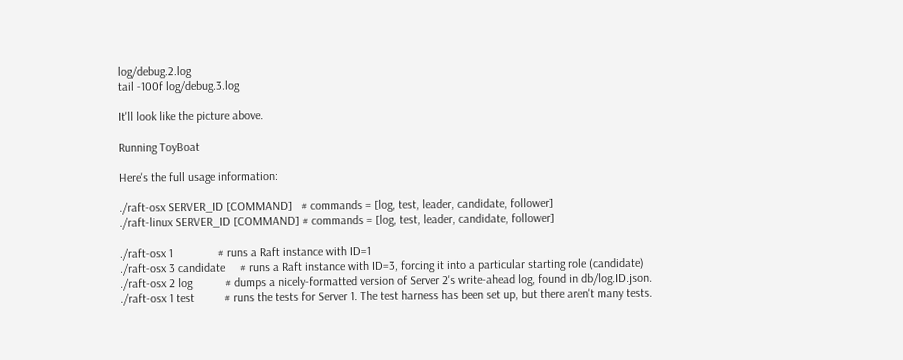log/debug.2.log
tail -100f log/debug.3.log

It'll look like the picture above.

Running ToyBoat

Here's the full usage information:

./raft-osx SERVER_ID [COMMAND]   # commands = [log, test, leader, candidate, follower]
./raft-linux SERVER_ID [COMMAND] # commands = [log, test, leader, candidate, follower]

./raft-osx 1               # runs a Raft instance with ID=1
./raft-osx 3 candidate     # runs a Raft instance with ID=3, forcing it into a particular starting role (candidate)
./raft-osx 2 log           # dumps a nicely-formatted version of Server 2's write-ahead log, found in db/log.ID.json.
./raft-osx 1 test          # runs the tests for Server 1. The test harness has been set up, but there aren't many tests.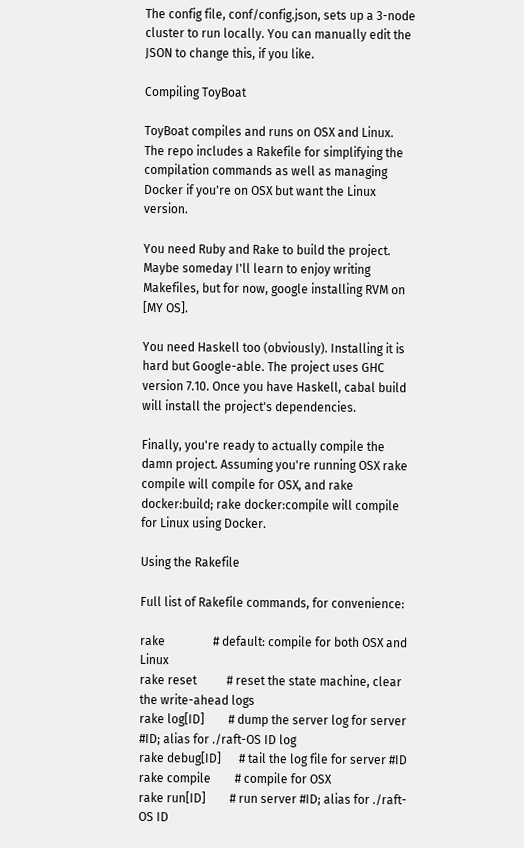The config file, conf/config.json, sets up a 3-node cluster to run locally. You can manually edit the JSON to change this, if you like.

Compiling ToyBoat

ToyBoat compiles and runs on OSX and Linux. The repo includes a Rakefile for simplifying the compilation commands as well as managing Docker if you're on OSX but want the Linux version.

You need Ruby and Rake to build the project. Maybe someday I'll learn to enjoy writing Makefiles, but for now, google installing RVM on [MY OS].

You need Haskell too (obviously). Installing it is hard but Google-able. The project uses GHC version 7.10. Once you have Haskell, cabal build will install the project's dependencies.

Finally, you're ready to actually compile the damn project. Assuming you're running OSX rake compile will compile for OSX, and rake docker:build; rake docker:compile will compile for Linux using Docker.

Using the Rakefile

Full list of Rakefile commands, for convenience:

rake                # default: compile for both OSX and Linux
rake reset          # reset the state machine, clear the write-ahead logs
rake log[ID]        # dump the server log for server #ID; alias for ./raft-OS ID log
rake debug[ID]      # tail the log file for server #ID
rake compile        # compile for OSX
rake run[ID]        # run server #ID; alias for ./raft-OS ID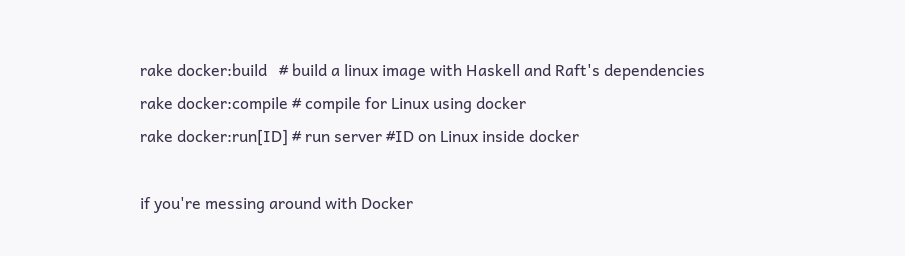rake docker:build   # build a linux image with Haskell and Raft's dependencies
rake docker:compile # compile for Linux using docker
rake docker:run[ID] # run server #ID on Linux inside docker

if you're messing around with Docker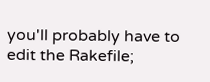you'll probably have to edit the Rakefile;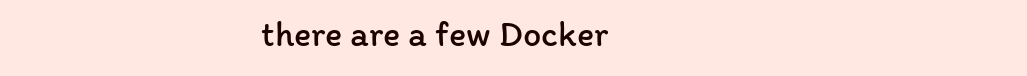there are a few Docker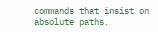commands that insist on absolute paths.